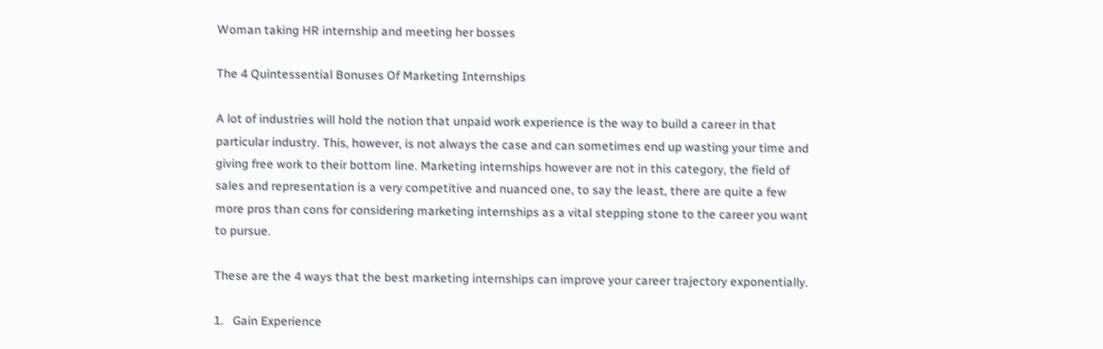Woman taking HR internship and meeting her bosses

The 4 Quintessential Bonuses Of Marketing Internships

A lot of industries will hold the notion that unpaid work experience is the way to build a career in that particular industry. This, however, is not always the case and can sometimes end up wasting your time and giving free work to their bottom line. Marketing internships however are not in this category, the field of sales and representation is a very competitive and nuanced one, to say the least, there are quite a few more pros than cons for considering marketing internships as a vital stepping stone to the career you want to pursue.

These are the 4 ways that the best marketing internships can improve your career trajectory exponentially.

1.   Gain Experience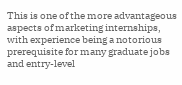This is one of the more advantageous aspects of marketing internships, with experience being a notorious prerequisite for many graduate jobs and entry-level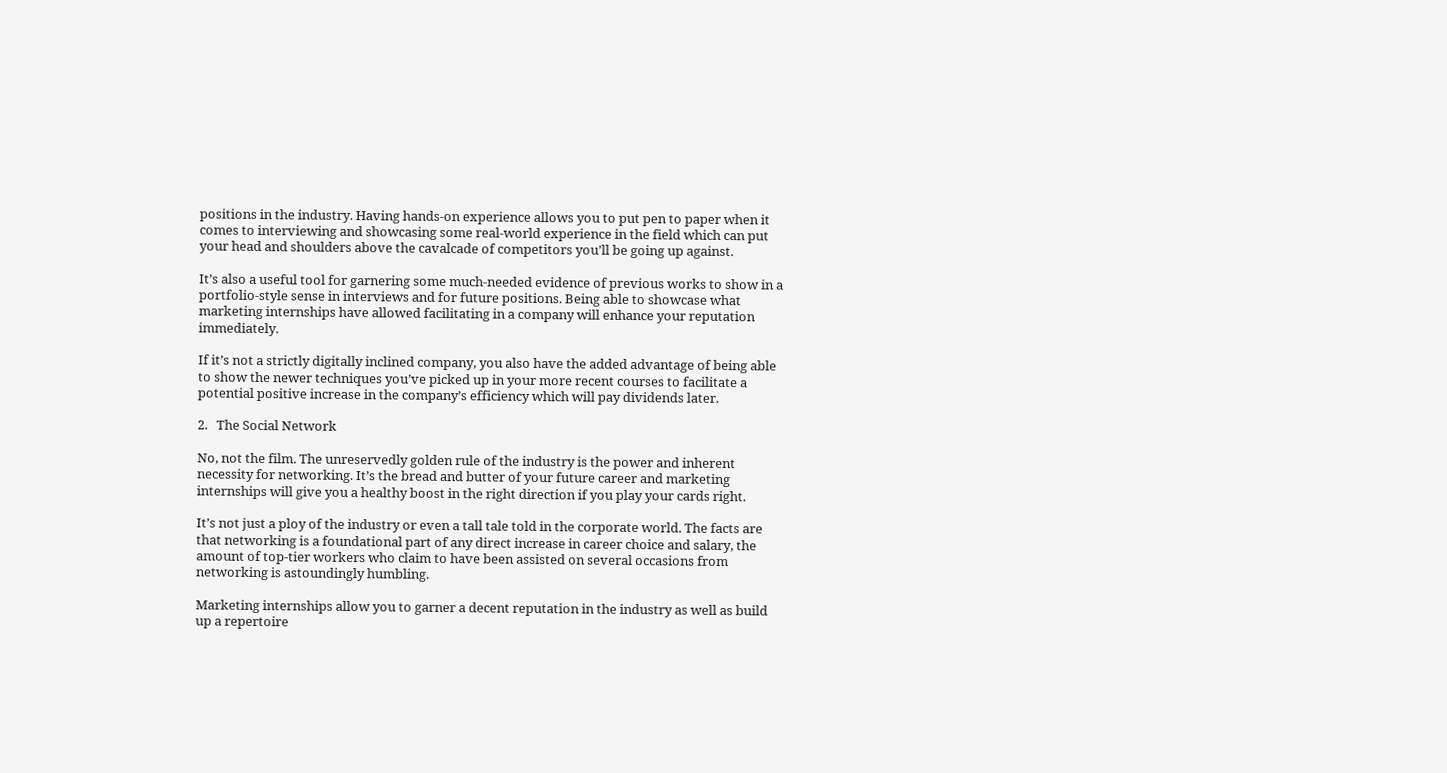positions in the industry. Having hands-on experience allows you to put pen to paper when it comes to interviewing and showcasing some real-world experience in the field which can put your head and shoulders above the cavalcade of competitors you’ll be going up against.

It’s also a useful tool for garnering some much-needed evidence of previous works to show in a portfolio-style sense in interviews and for future positions. Being able to showcase what marketing internships have allowed facilitating in a company will enhance your reputation immediately.

If it’s not a strictly digitally inclined company, you also have the added advantage of being able to show the newer techniques you’ve picked up in your more recent courses to facilitate a potential positive increase in the company’s efficiency which will pay dividends later.

2.   The Social Network

No, not the film. The unreservedly golden rule of the industry is the power and inherent necessity for networking. It’s the bread and butter of your future career and marketing internships will give you a healthy boost in the right direction if you play your cards right.

It’s not just a ploy of the industry or even a tall tale told in the corporate world. The facts are that networking is a foundational part of any direct increase in career choice and salary, the amount of top-tier workers who claim to have been assisted on several occasions from networking is astoundingly humbling.

Marketing internships allow you to garner a decent reputation in the industry as well as build up a repertoire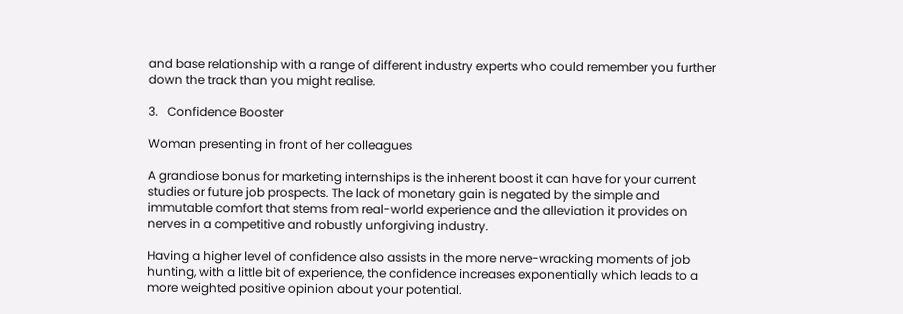and base relationship with a range of different industry experts who could remember you further down the track than you might realise.

3.   Confidence Booster

Woman presenting in front of her colleagues

A grandiose bonus for marketing internships is the inherent boost it can have for your current studies or future job prospects. The lack of monetary gain is negated by the simple and immutable comfort that stems from real-world experience and the alleviation it provides on nerves in a competitive and robustly unforgiving industry.

Having a higher level of confidence also assists in the more nerve-wracking moments of job hunting, with a little bit of experience, the confidence increases exponentially which leads to a more weighted positive opinion about your potential.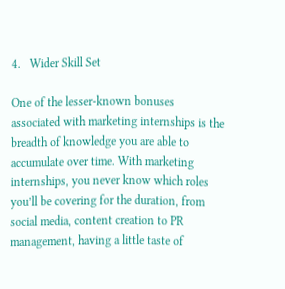4.   Wider Skill Set

One of the lesser-known bonuses associated with marketing internships is the breadth of knowledge you are able to accumulate over time. With marketing internships, you never know which roles you’ll be covering for the duration, from social media, content creation to PR management, having a little taste of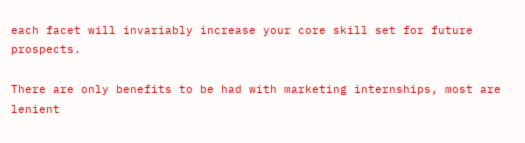each facet will invariably increase your core skill set for future prospects.

There are only benefits to be had with marketing internships, most are lenient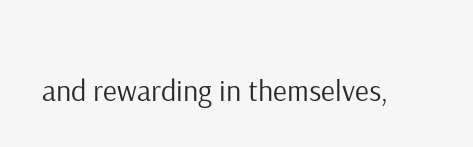and rewarding in themselves,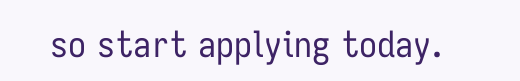so start applying today.